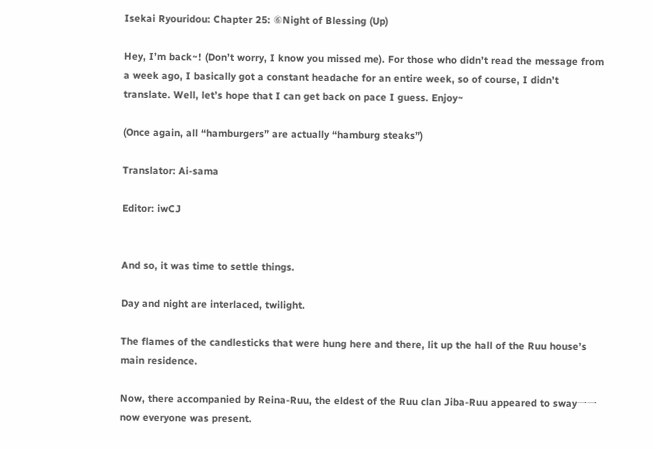Isekai Ryouridou: Chapter 25: ⑥Night of Blessing (Up)

Hey, I’m back~! (Don’t worry, I know you missed me). For those who didn’t read the message from a week ago, I basically got a constant headache for an entire week, so of course, I didn’t translate. Well, let’s hope that I can get back on pace I guess. Enjoy~

(Once again, all “hamburgers” are actually “hamburg steaks”)

Translator: Ai-sama

Editor: iwCJ


And so, it was time to settle things.

Day and night are interlaced, twilight.

The flames of the candlesticks that were hung here and there, lit up the hall of the Ruu house’s main residence.

Now, there accompanied by Reina-Ruu, the eldest of the Ruu clan Jiba-Ruu appeared to sway一一now everyone was present.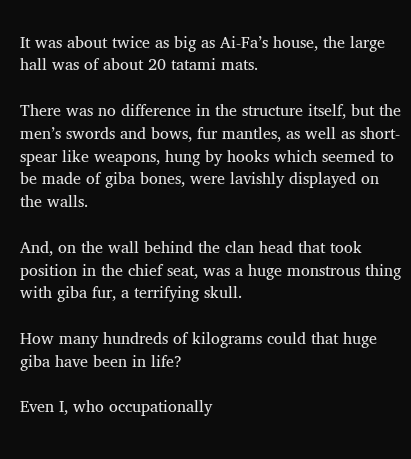It was about twice as big as Ai-Fa’s house, the large hall was of about 20 tatami mats.

There was no difference in the structure itself, but the men’s swords and bows, fur mantles, as well as short-spear like weapons, hung by hooks which seemed to be made of giba bones, were lavishly displayed on the walls.

And, on the wall behind the clan head that took position in the chief seat, was a huge monstrous thing with giba fur, a terrifying skull.

How many hundreds of kilograms could that huge giba have been in life?

Even I, who occupationally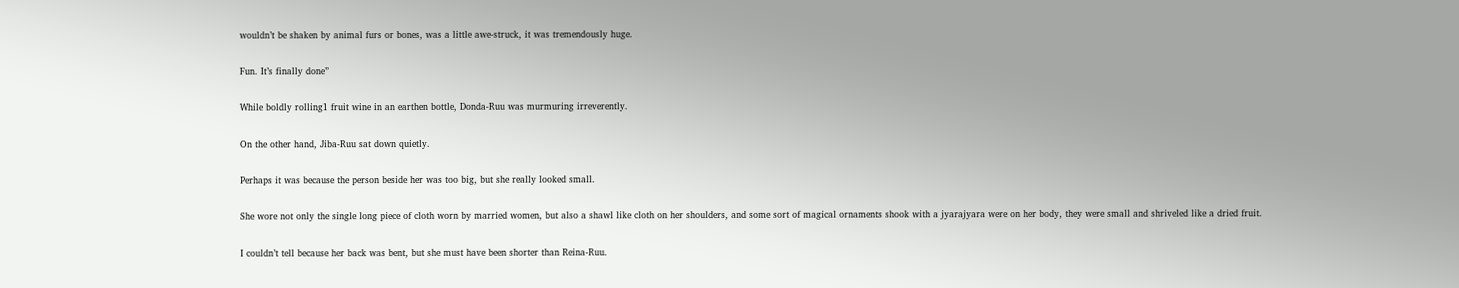wouldn’t be shaken by animal furs or bones, was a little awe-struck, it was tremendously huge.

Fun. It’s finally done”

While boldly rolling1 fruit wine in an earthen bottle, Donda-Ruu was murmuring irreverently.

On the other hand, Jiba-Ruu sat down quietly.

Perhaps it was because the person beside her was too big, but she really looked small.

She wore not only the single long piece of cloth worn by married women, but also a shawl like cloth on her shoulders, and some sort of magical ornaments shook with a jyarajyara were on her body, they were small and shriveled like a dried fruit.

I couldn’t tell because her back was bent, but she must have been shorter than Reina-Ruu.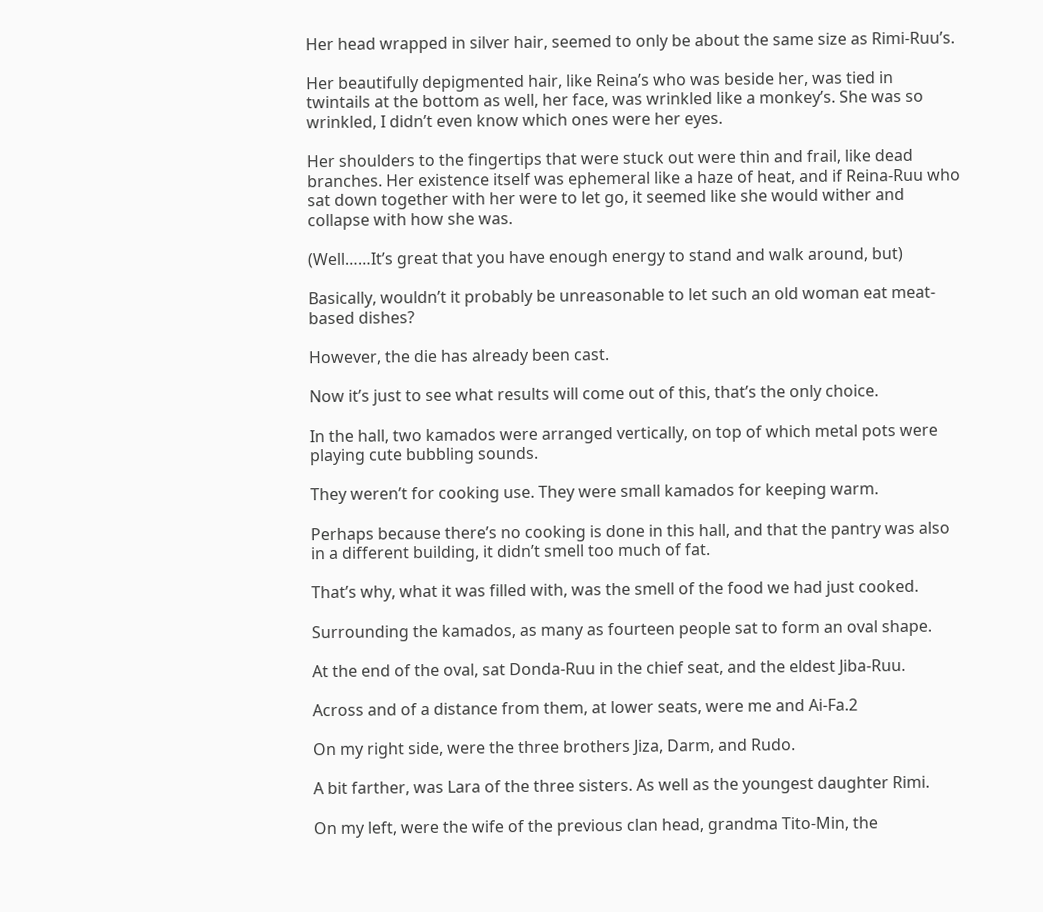Her head wrapped in silver hair, seemed to only be about the same size as Rimi-Ruu’s.

Her beautifully depigmented hair, like Reina’s who was beside her, was tied in twintails at the bottom as well, her face, was wrinkled like a monkey’s. She was so wrinkled, I didn’t even know which ones were her eyes.

Her shoulders to the fingertips that were stuck out were thin and frail, like dead branches. Her existence itself was ephemeral like a haze of heat, and if Reina-Ruu who sat down together with her were to let go, it seemed like she would wither and collapse with how she was.

(Well……It’s great that you have enough energy to stand and walk around, but)

Basically, wouldn’t it probably be unreasonable to let such an old woman eat meat-based dishes?

However, the die has already been cast.

Now it’s just to see what results will come out of this, that’s the only choice.

In the hall, two kamados were arranged vertically, on top of which metal pots were playing cute bubbling sounds.

They weren’t for cooking use. They were small kamados for keeping warm.

Perhaps because there’s no cooking is done in this hall, and that the pantry was also in a different building, it didn’t smell too much of fat.

That’s why, what it was filled with, was the smell of the food we had just cooked.

Surrounding the kamados, as many as fourteen people sat to form an oval shape.

At the end of the oval, sat Donda-Ruu in the chief seat, and the eldest Jiba-Ruu.

Across and of a distance from them, at lower seats, were me and Ai-Fa.2

On my right side, were the three brothers Jiza, Darm, and Rudo.

A bit farther, was Lara of the three sisters. As well as the youngest daughter Rimi.

On my left, were the wife of the previous clan head, grandma Tito-Min, the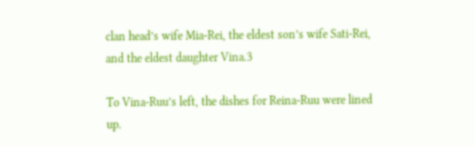clan head’s wife Mia-Rei, the eldest son’s wife Sati-Rei, and the eldest daughter Vina.3

To Vina-Ruu’s left, the dishes for Reina-Ruu were lined up.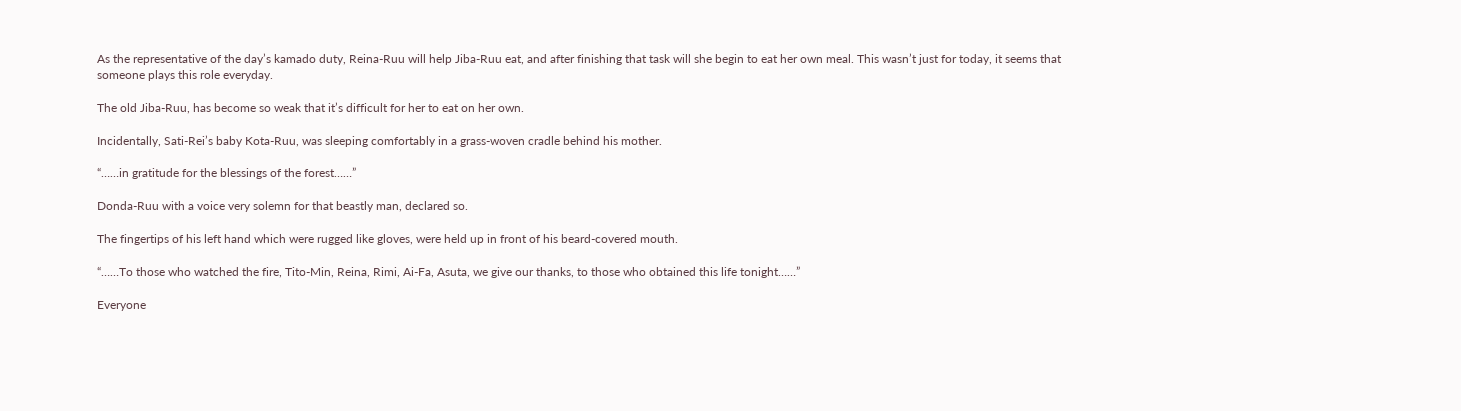As the representative of the day’s kamado duty, Reina-Ruu will help Jiba-Ruu eat, and after finishing that task will she begin to eat her own meal. This wasn’t just for today, it seems that someone plays this role everyday.

The old Jiba-Ruu, has become so weak that it’s difficult for her to eat on her own.

Incidentally, Sati-Rei’s baby Kota-Ruu, was sleeping comfortably in a grass-woven cradle behind his mother.

“……in gratitude for the blessings of the forest……”

Donda-Ruu with a voice very solemn for that beastly man, declared so.

The fingertips of his left hand which were rugged like gloves, were held up in front of his beard-covered mouth.

“……To those who watched the fire, Tito-Min, Reina, Rimi, Ai-Fa, Asuta, we give our thanks, to those who obtained this life tonight……”

Everyone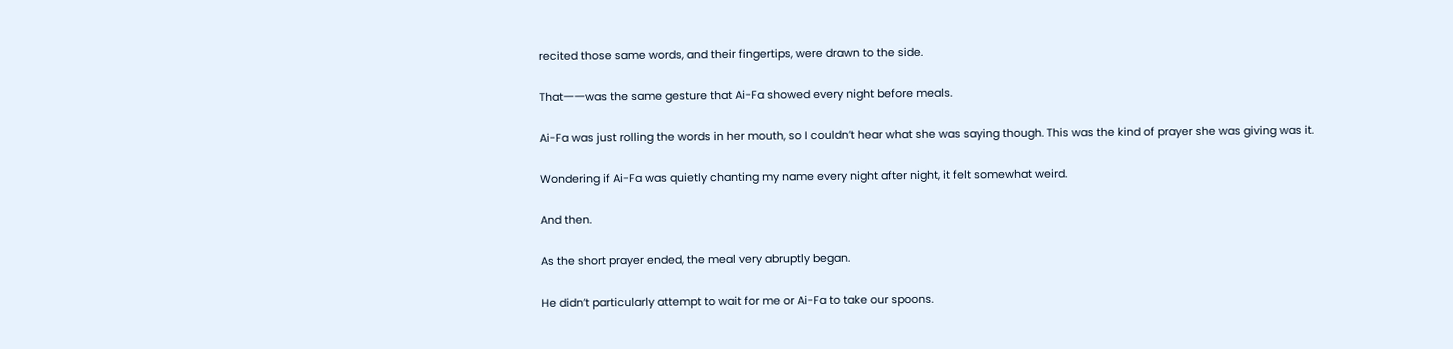recited those same words, and their fingertips, were drawn to the side.

That一一was the same gesture that Ai-Fa showed every night before meals.

Ai-Fa was just rolling the words in her mouth, so I couldn’t hear what she was saying though. This was the kind of prayer she was giving was it.

Wondering if Ai-Fa was quietly chanting my name every night after night, it felt somewhat weird.

And then.

As the short prayer ended, the meal very abruptly began.

He didn’t particularly attempt to wait for me or Ai-Fa to take our spoons.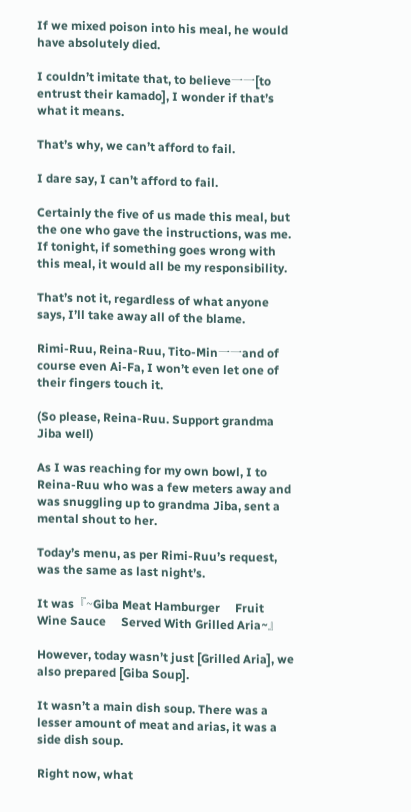If we mixed poison into his meal, he would have absolutely died.

I couldn’t imitate that, to believe一一[to entrust their kamado], I wonder if that’s what it means.

That’s why, we can’t afford to fail.

I dare say, I can’t afford to fail.

Certainly the five of us made this meal, but the one who gave the instructions, was me. If tonight, if something goes wrong with this meal, it would all be my responsibility.

That’s not it, regardless of what anyone says, I’ll take away all of the blame.

Rimi-Ruu, Reina-Ruu, Tito-Min一一and of course even Ai-Fa, I won’t even let one of their fingers touch it.

(So please, Reina-Ruu. Support grandma Jiba well)

As I was reaching for my own bowl, I to Reina-Ruu who was a few meters away and was snuggling up to grandma Jiba, sent a mental shout to her.

Today’s menu, as per Rimi-Ruu’s request, was the same as last night’s.

It was『~Giba Meat Hamburger     Fruit Wine Sauce     Served With Grilled Aria~』

However, today wasn’t just [Grilled Aria], we also prepared [Giba Soup].

It wasn’t a main dish soup. There was a lesser amount of meat and arias, it was a side dish soup.

Right now, what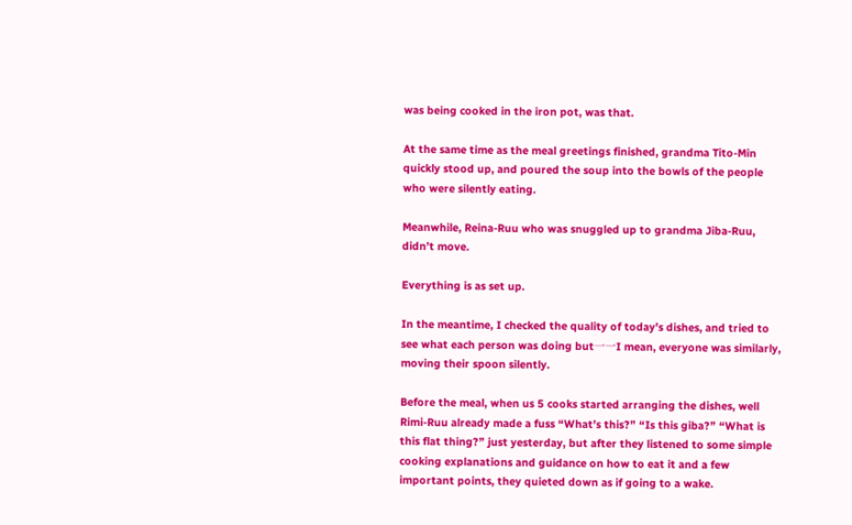was being cooked in the iron pot, was that.

At the same time as the meal greetings finished, grandma Tito-Min quickly stood up, and poured the soup into the bowls of the people who were silently eating.

Meanwhile, Reina-Ruu who was snuggled up to grandma Jiba-Ruu, didn’t move.

Everything is as set up.

In the meantime, I checked the quality of today’s dishes, and tried to see what each person was doing but一一I mean, everyone was similarly, moving their spoon silently.

Before the meal, when us 5 cooks started arranging the dishes, well Rimi-Ruu already made a fuss “What’s this?” “Is this giba?” “What is this flat thing?” just yesterday, but after they listened to some simple cooking explanations and guidance on how to eat it and a few important points, they quieted down as if going to a wake.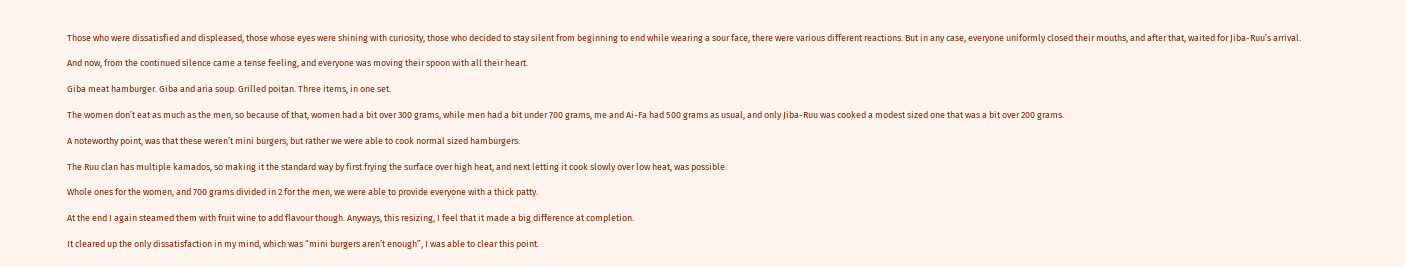Those who were dissatisfied and displeased, those whose eyes were shining with curiosity, those who decided to stay silent from beginning to end while wearing a sour face, there were various different reactions. But in any case, everyone uniformly closed their mouths, and after that, waited for Jiba-Ruu’s arrival.

And now, from the continued silence came a tense feeling, and everyone was moving their spoon with all their heart.

Giba meat hamburger. Giba and aria soup. Grilled poitan. Three items, in one set.

The women don’t eat as much as the men, so because of that, women had a bit over 300 grams, while men had a bit under 700 grams, me and Ai-Fa had 500 grams as usual, and only Jiba-Ruu was cooked a modest sized one that was a bit over 200 grams.

A noteworthy point, was that these weren’t mini burgers, but rather we were able to cook normal sized hamburgers.

The Ruu clan has multiple kamados, so making it the standard way by first frying the surface over high heat, and next letting it cook slowly over low heat, was possible.

Whole ones for the women, and 700 grams divided in 2 for the men, we were able to provide everyone with a thick patty.

At the end I again steamed them with fruit wine to add flavour though. Anyways, this resizing, I feel that it made a big difference at completion.

It cleared up the only dissatisfaction in my mind, which was “mini burgers aren’t enough”, I was able to clear this point.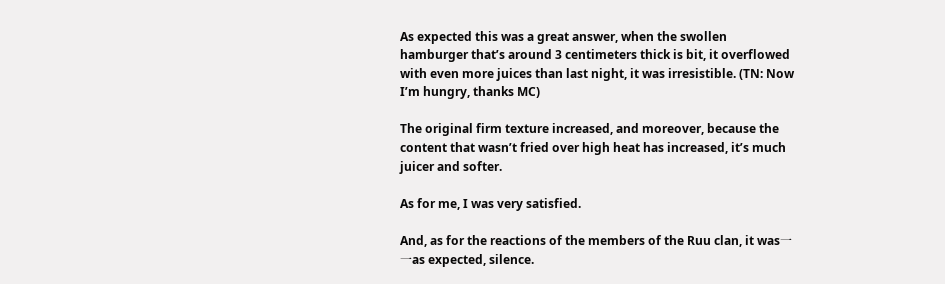As expected this was a great answer, when the swollen hamburger that’s around 3 centimeters thick is bit, it overflowed with even more juices than last night, it was irresistible. (TN: Now I’m hungry, thanks MC)

The original firm texture increased, and moreover, because the content that wasn’t fried over high heat has increased, it’s much juicer and softer.

As for me, I was very satisfied.

And, as for the reactions of the members of the Ruu clan, it was一一as expected, silence.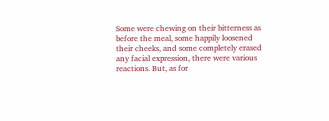Some were chewing on their bitterness as before the meal, some happily loosened their cheeks, and some completely erased any facial expression, there were various reactions. But, as for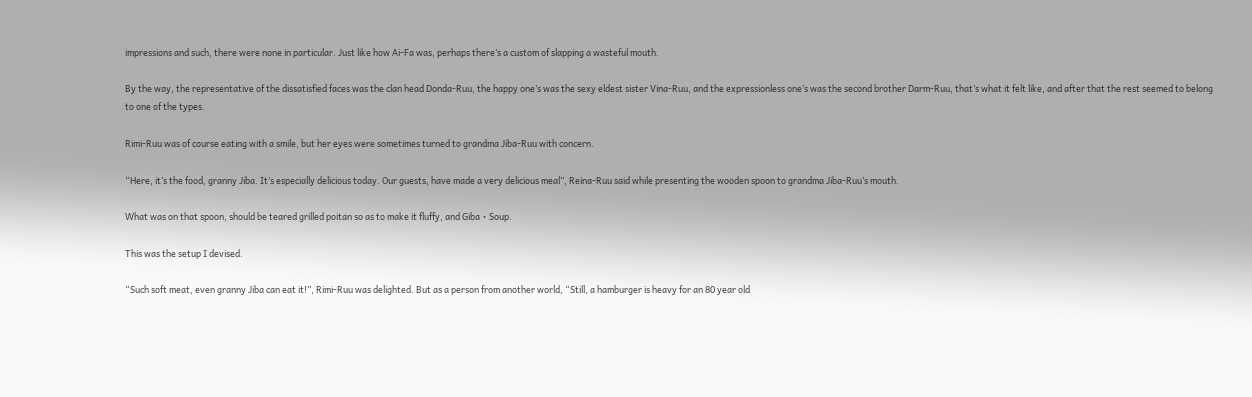impressions and such, there were none in particular. Just like how Ai-Fa was, perhaps there’s a custom of slapping a wasteful mouth.

By the way, the representative of the dissatisfied faces was the clan head Donda-Ruu, the happy one’s was the sexy eldest sister Vina-Ruu, and the expressionless one’s was the second brother Darm-Ruu, that’s what it felt like, and after that the rest seemed to belong to one of the types.

Rimi-Ruu was of course eating with a smile, but her eyes were sometimes turned to grandma Jiba-Ruu with concern.

“Here, it’s the food, granny Jiba. It’s especially delicious today. Our guests, have made a very delicious meal”, Reina-Ruu said while presenting the wooden spoon to grandma Jiba-Ruu’s mouth.

What was on that spoon, should be teared grilled poitan so as to make it fluffy, and Giba・Soup.

This was the setup I devised.

“Such soft meat, even granny Jiba can eat it!”, Rimi-Ruu was delighted. But as a person from another world, “Still, a hamburger is heavy for an 80 year old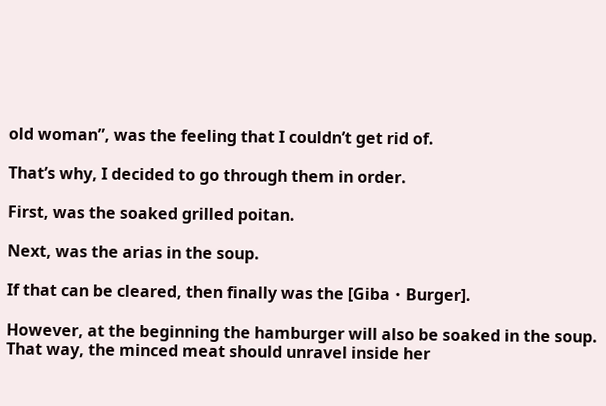old woman”, was the feeling that I couldn’t get rid of.

That’s why, I decided to go through them in order.

First, was the soaked grilled poitan.

Next, was the arias in the soup.

If that can be cleared, then finally was the [Giba・Burger].

However, at the beginning the hamburger will also be soaked in the soup. That way, the minced meat should unravel inside her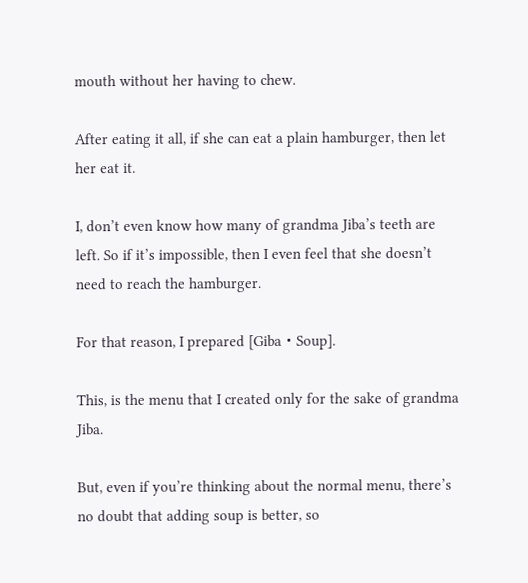mouth without her having to chew.

After eating it all, if she can eat a plain hamburger, then let her eat it.

I, don’t even know how many of grandma Jiba’s teeth are left. So if it’s impossible, then I even feel that she doesn’t need to reach the hamburger.

For that reason, I prepared [Giba・Soup].

This, is the menu that I created only for the sake of grandma Jiba.

But, even if you’re thinking about the normal menu, there’s no doubt that adding soup is better, so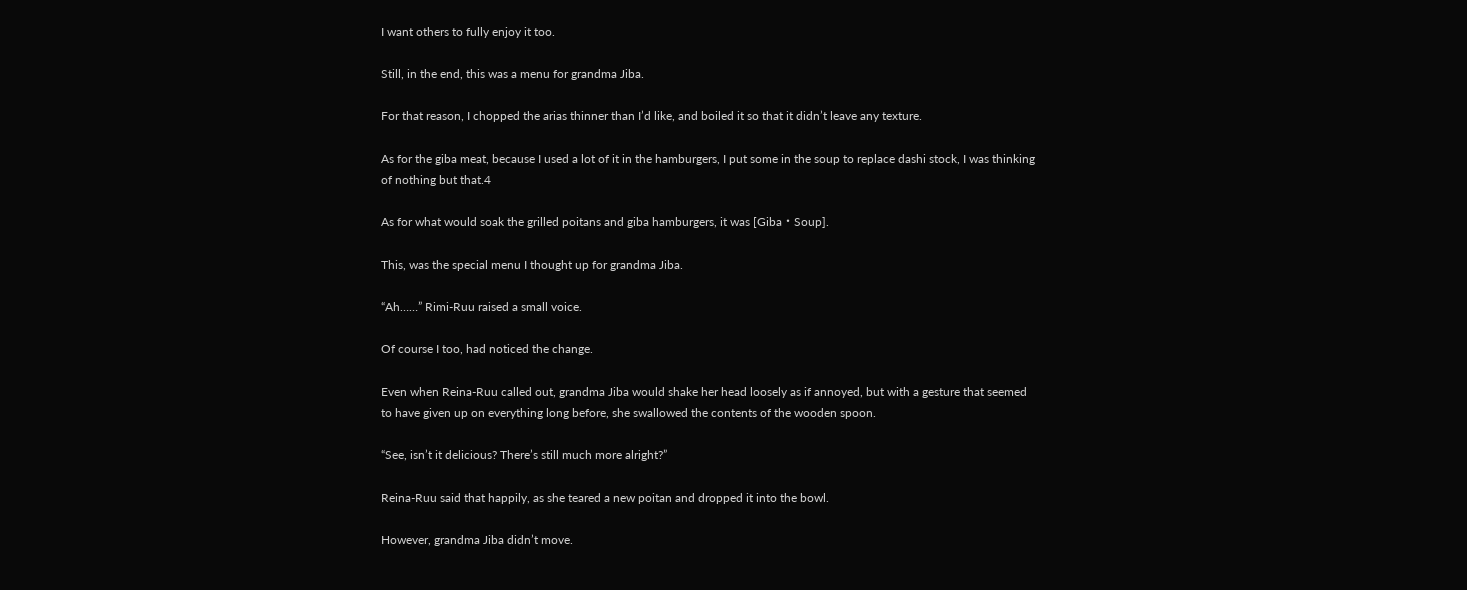I want others to fully enjoy it too.

Still, in the end, this was a menu for grandma Jiba.

For that reason, I chopped the arias thinner than I’d like, and boiled it so that it didn’t leave any texture.

As for the giba meat, because I used a lot of it in the hamburgers, I put some in the soup to replace dashi stock, I was thinking of nothing but that.4

As for what would soak the grilled poitans and giba hamburgers, it was [Giba・Soup].

This, was the special menu I thought up for grandma Jiba.

“Ah……” Rimi-Ruu raised a small voice.

Of course I too, had noticed the change.

Even when Reina-Ruu called out, grandma Jiba would shake her head loosely as if annoyed, but with a gesture that seemed to have given up on everything long before, she swallowed the contents of the wooden spoon.

“See, isn’t it delicious? There’s still much more alright?”

Reina-Ruu said that happily, as she teared a new poitan and dropped it into the bowl.

However, grandma Jiba didn’t move.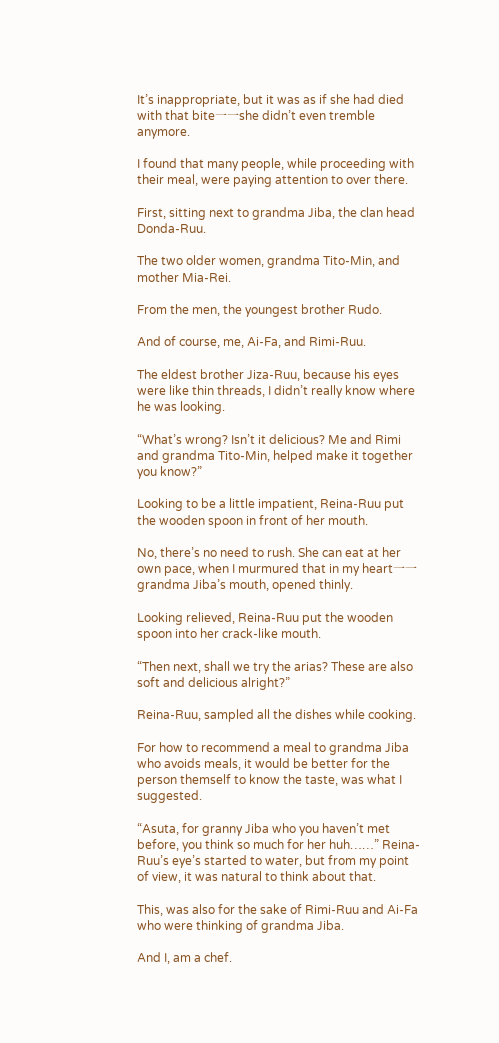It’s inappropriate, but it was as if she had died with that bite一一she didn’t even tremble anymore.

I found that many people, while proceeding with their meal, were paying attention to over there.

First, sitting next to grandma Jiba, the clan head Donda-Ruu.

The two older women, grandma Tito-Min, and mother Mia-Rei.

From the men, the youngest brother Rudo.

And of course, me, Ai-Fa, and Rimi-Ruu.

The eldest brother Jiza-Ruu, because his eyes were like thin threads, I didn’t really know where he was looking.

“What’s wrong? Isn’t it delicious? Me and Rimi and grandma Tito-Min, helped make it together you know?”

Looking to be a little impatient, Reina-Ruu put the wooden spoon in front of her mouth.

No, there’s no need to rush. She can eat at her own pace, when I murmured that in my heart一一grandma Jiba’s mouth, opened thinly.

Looking relieved, Reina-Ruu put the wooden spoon into her crack-like mouth.

“Then next, shall we try the arias? These are also soft and delicious alright?”

Reina-Ruu, sampled all the dishes while cooking.

For how to recommend a meal to grandma Jiba who avoids meals, it would be better for the person themself to know the taste, was what I suggested.

“Asuta, for granny Jiba who you haven’t met before, you think so much for her huh……” Reina-Ruu’s eye’s started to water, but from my point of view, it was natural to think about that.

This, was also for the sake of Rimi-Ruu and Ai-Fa who were thinking of grandma Jiba.

And I, am a chef.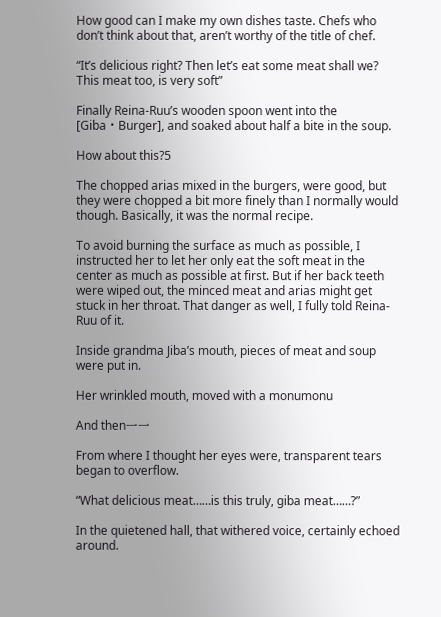How good can I make my own dishes taste. Chefs who don’t think about that, aren’t worthy of the title of chef.

“It’s delicious right? Then let’s eat some meat shall we? This meat too, is very soft”

Finally Reina-Ruu’s wooden spoon went into the [Giba・Burger], and soaked about half a bite in the soup.

How about this?5

The chopped arias mixed in the burgers, were good, but they were chopped a bit more finely than I normally would though. Basically, it was the normal recipe.

To avoid burning the surface as much as possible, I instructed her to let her only eat the soft meat in the center as much as possible at first. But if her back teeth were wiped out, the minced meat and arias might get stuck in her throat. That danger as well, I fully told Reina-Ruu of it.

Inside grandma Jiba’s mouth, pieces of meat and soup were put in.

Her wrinkled mouth, moved with a monumonu

And then一一

From where I thought her eyes were, transparent tears began to overflow.

“What delicious meat……is this truly, giba meat……?”

In the quietened hall, that withered voice, certainly echoed around.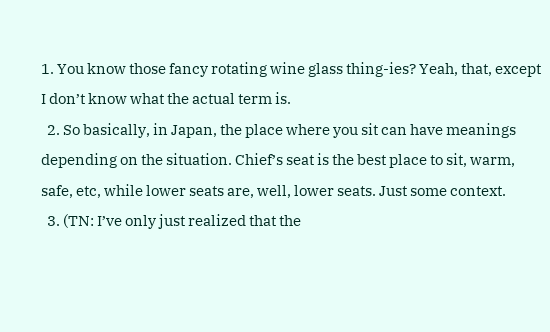1. You know those fancy rotating wine glass thing-ies? Yeah, that, except I don’t know what the actual term is.
  2. So basically, in Japan, the place where you sit can have meanings depending on the situation. Chief’s seat is the best place to sit, warm, safe, etc, while lower seats are, well, lower seats. Just some context.
  3. (TN: I’ve only just realized that the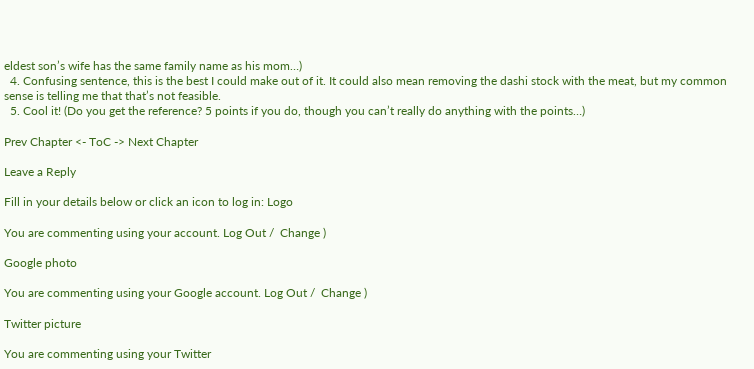eldest son’s wife has the same family name as his mom…)
  4. Confusing sentence, this is the best I could make out of it. It could also mean removing the dashi stock with the meat, but my common sense is telling me that that’s not feasible.
  5. Cool it! (Do you get the reference? 5 points if you do, though you can’t really do anything with the points…)

Prev Chapter <- ToC -> Next Chapter

Leave a Reply

Fill in your details below or click an icon to log in: Logo

You are commenting using your account. Log Out /  Change )

Google photo

You are commenting using your Google account. Log Out /  Change )

Twitter picture

You are commenting using your Twitter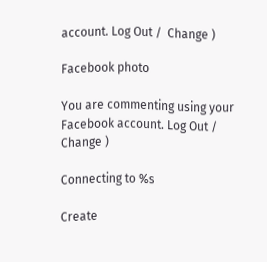account. Log Out /  Change )

Facebook photo

You are commenting using your Facebook account. Log Out /  Change )

Connecting to %s

Create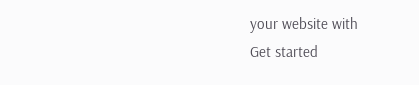your website with
Get started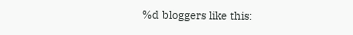%d bloggers like this: